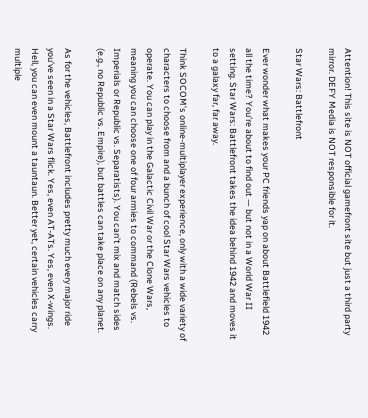Attention! This site is NOT official gamefront site but just a third party mirror. DEFY Media is NOT responsible for it.

Star Wars: Battlefront

Ever wonder what makes your PC friends yap on about Battlefield 1942 all the time? You’re about to find out — but not in a World War II setting. Star Wars: Battlefront takes the idea behind 1942 and moves it to a galaxy far, far away.

Think SOCOM’s online-multiplayer experience, only with a wide variety of characters to choose from and a bunch of cool Star Wars vehicles to operate. You can play in the Galactic Civil War or the Clone Wars, meaning you can choose one of four armies to command (Rebels vs. Imperials or Republic vs. Separatists). You can’t mix and match sides (e.g., no Republic vs. Empire), but battles can take place on any planet.

As for the vehicles, Battlefront includes pretty much every major ride you’ve seen in a Star Wars flick. Yes, even AT-ATs. Yes, even X-wings. Hell, you can even mount a tauntaun. Better yet, certain vehicles carry multiple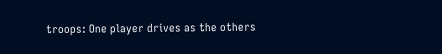troops: One player drives as the others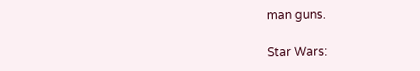man guns.

Star Wars: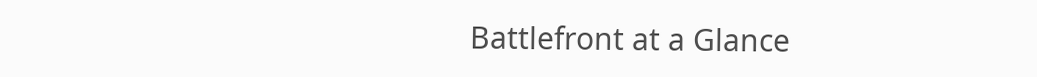Battlefront at a Glance